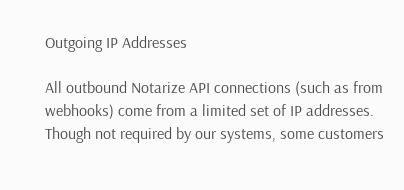Outgoing IP Addresses

All outbound Notarize API connections (such as from webhooks) come from a limited set of IP addresses. Though not required by our systems, some customers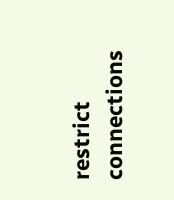restrict connections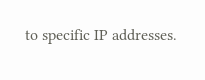to specific IP addresses.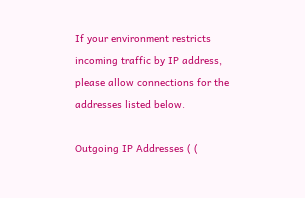If your environment restricts incoming traffic by IP address, please allow connections for the addresses listed below.

Outgoing IP Addresses ( (